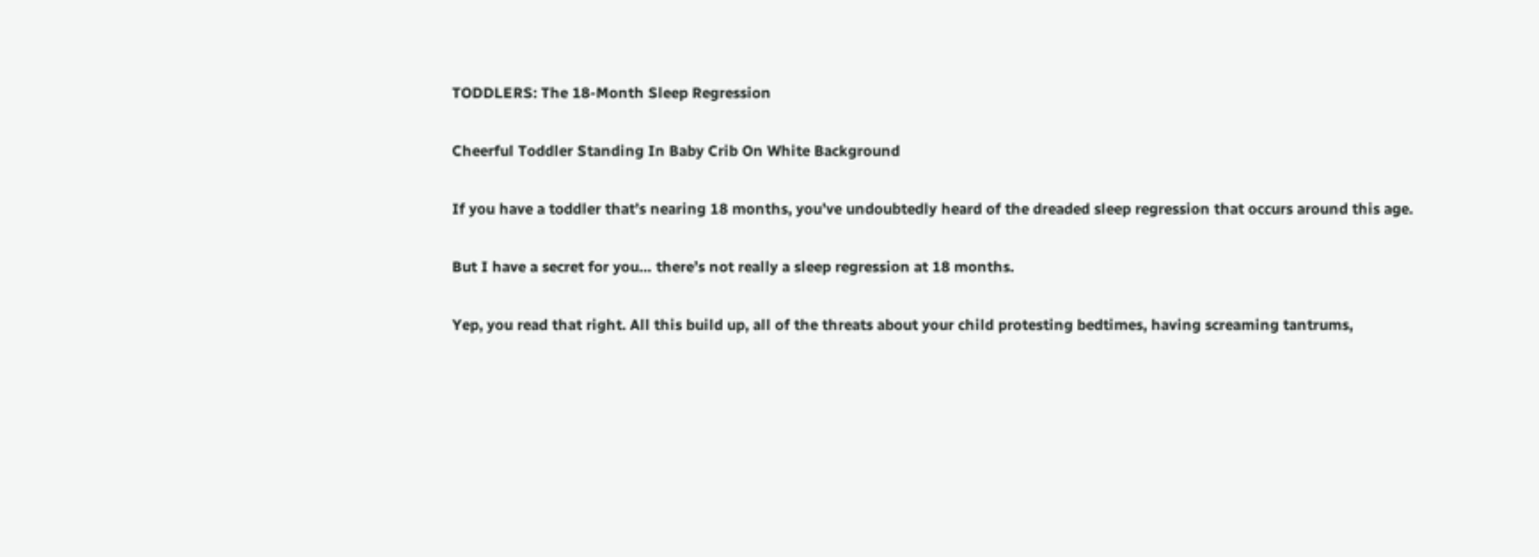TODDLERS: The 18-Month Sleep Regression

Cheerful Toddler Standing In Baby Crib On White Background

If you have a toddler that’s nearing 18 months, you’ve undoubtedly heard of the dreaded sleep regression that occurs around this age.

But I have a secret for you… there’s not really a sleep regression at 18 months.

Yep, you read that right. All this build up, all of the threats about your child protesting bedtimes, having screaming tantrums,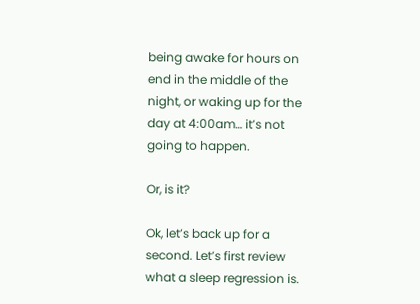being awake for hours on end in the middle of the night, or waking up for the day at 4:00am… it’s not going to happen.

Or, is it?

Ok, let’s back up for a second. Let’s first review what a sleep regression is.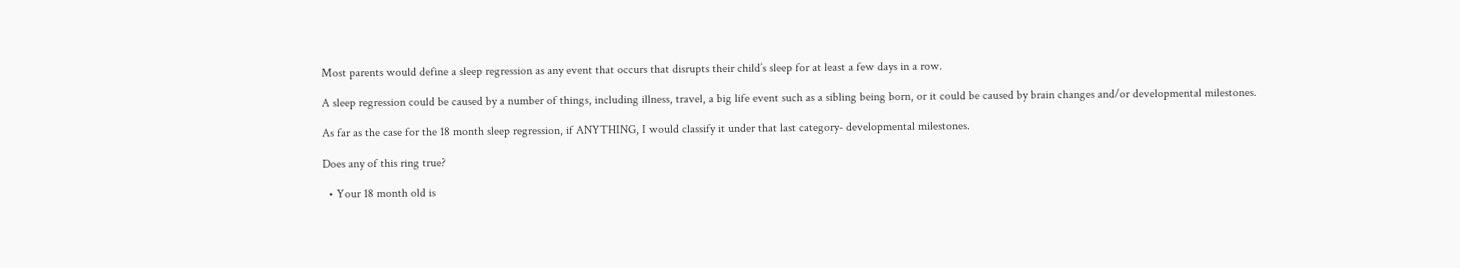Most parents would define a sleep regression as any event that occurs that disrupts their child’s sleep for at least a few days in a row.

A sleep regression could be caused by a number of things, including illness, travel, a big life event such as a sibling being born, or it could be caused by brain changes and/or developmental milestones.

As far as the case for the 18 month sleep regression, if ANYTHING, I would classify it under that last category- developmental milestones.

Does any of this ring true?

  • Your 18 month old is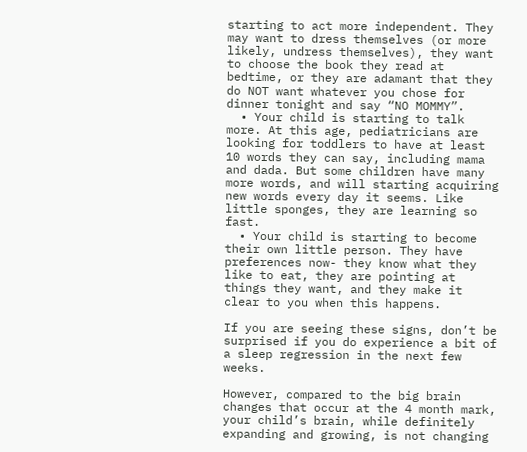starting to act more independent. They may want to dress themselves (or more likely, undress themselves), they want to choose the book they read at bedtime, or they are adamant that they do NOT want whatever you chose for dinner tonight and say “NO MOMMY”.
  • Your child is starting to talk more. At this age, pediatricians are looking for toddlers to have at least 10 words they can say, including mama and dada. But some children have many more words, and will starting acquiring new words every day it seems. Like little sponges, they are learning so fast.
  • Your child is starting to become their own little person. They have preferences now- they know what they like to eat, they are pointing at things they want, and they make it clear to you when this happens.

If you are seeing these signs, don’t be surprised if you do experience a bit of a sleep regression in the next few weeks.

However, compared to the big brain changes that occur at the 4 month mark, your child’s brain, while definitely expanding and growing, is not changing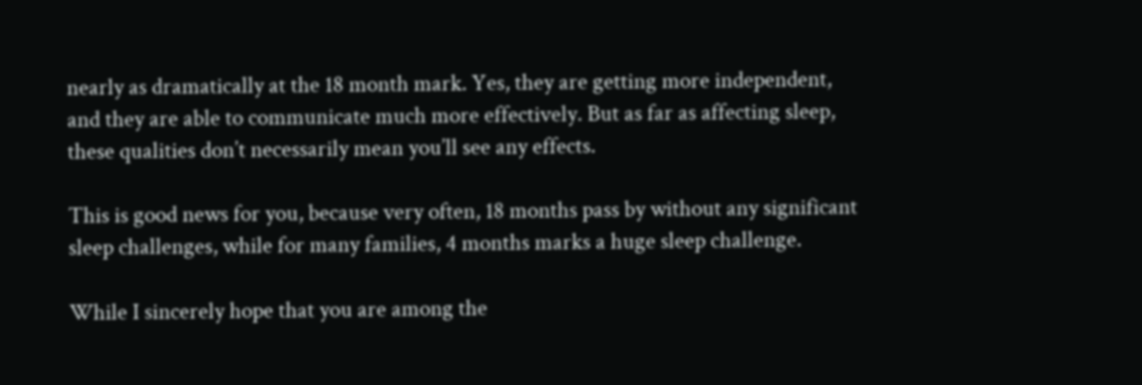nearly as dramatically at the 18 month mark. Yes, they are getting more independent, and they are able to communicate much more effectively. But as far as affecting sleep, these qualities don’t necessarily mean you’ll see any effects.

This is good news for you, because very often, 18 months pass by without any significant sleep challenges, while for many families, 4 months marks a huge sleep challenge.

While I sincerely hope that you are among the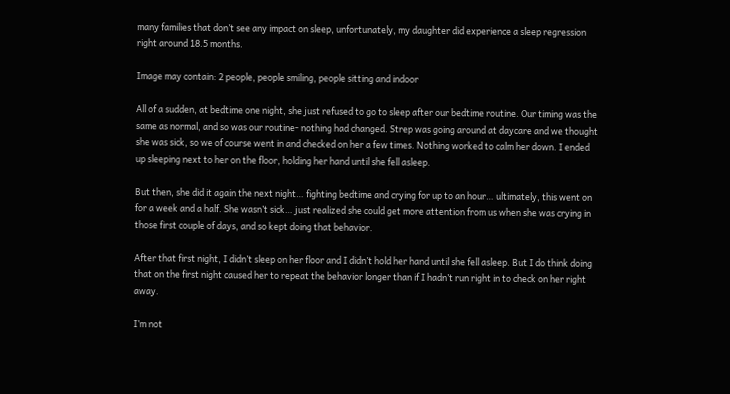many families that don’t see any impact on sleep, unfortunately, my daughter did experience a sleep regression right around 18.5 months.

Image may contain: 2 people, people smiling, people sitting and indoor

All of a sudden, at bedtime one night, she just refused to go to sleep after our bedtime routine. Our timing was the same as normal, and so was our routine- nothing had changed. Strep was going around at daycare and we thought she was sick, so we of course went in and checked on her a few times. Nothing worked to calm her down. I ended up sleeping next to her on the floor, holding her hand until she fell asleep.

But then, she did it again the next night… fighting bedtime and crying for up to an hour… ultimately, this went on for a week and a half. She wasn’t sick… just realized she could get more attention from us when she was crying in those first couple of days, and so kept doing that behavior.

After that first night, I didn’t sleep on her floor and I didn’t hold her hand until she fell asleep. But I do think doing that on the first night caused her to repeat the behavior longer than if I hadn’t run right in to check on her right away.

I’m not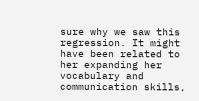sure why we saw this regression. It might have been related to her expanding her vocabulary and communication skills,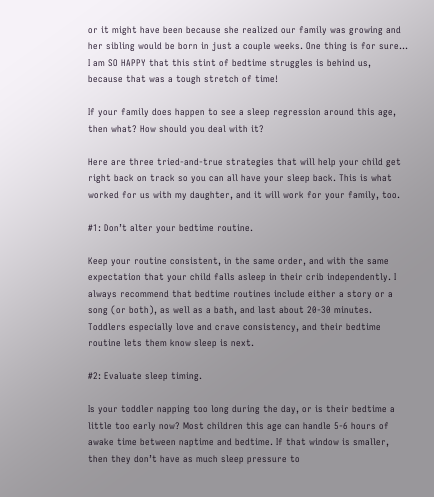or it might have been because she realized our family was growing and her sibling would be born in just a couple weeks. One thing is for sure… I am SO HAPPY that this stint of bedtime struggles is behind us, because that was a tough stretch of time!

If your family does happen to see a sleep regression around this age, then what? How should you deal with it?

Here are three tried-and-true strategies that will help your child get right back on track so you can all have your sleep back. This is what worked for us with my daughter, and it will work for your family, too.

#1: Don’t alter your bedtime routine.

Keep your routine consistent, in the same order, and with the same expectation that your child falls asleep in their crib independently. I always recommend that bedtime routines include either a story or a song (or both), as well as a bath, and last about 20-30 minutes. Toddlers especially love and crave consistency, and their bedtime routine lets them know sleep is next.

#2: Evaluate sleep timing.

Is your toddler napping too long during the day, or is their bedtime a little too early now? Most children this age can handle 5-6 hours of awake time between naptime and bedtime. If that window is smaller, then they don’t have as much sleep pressure to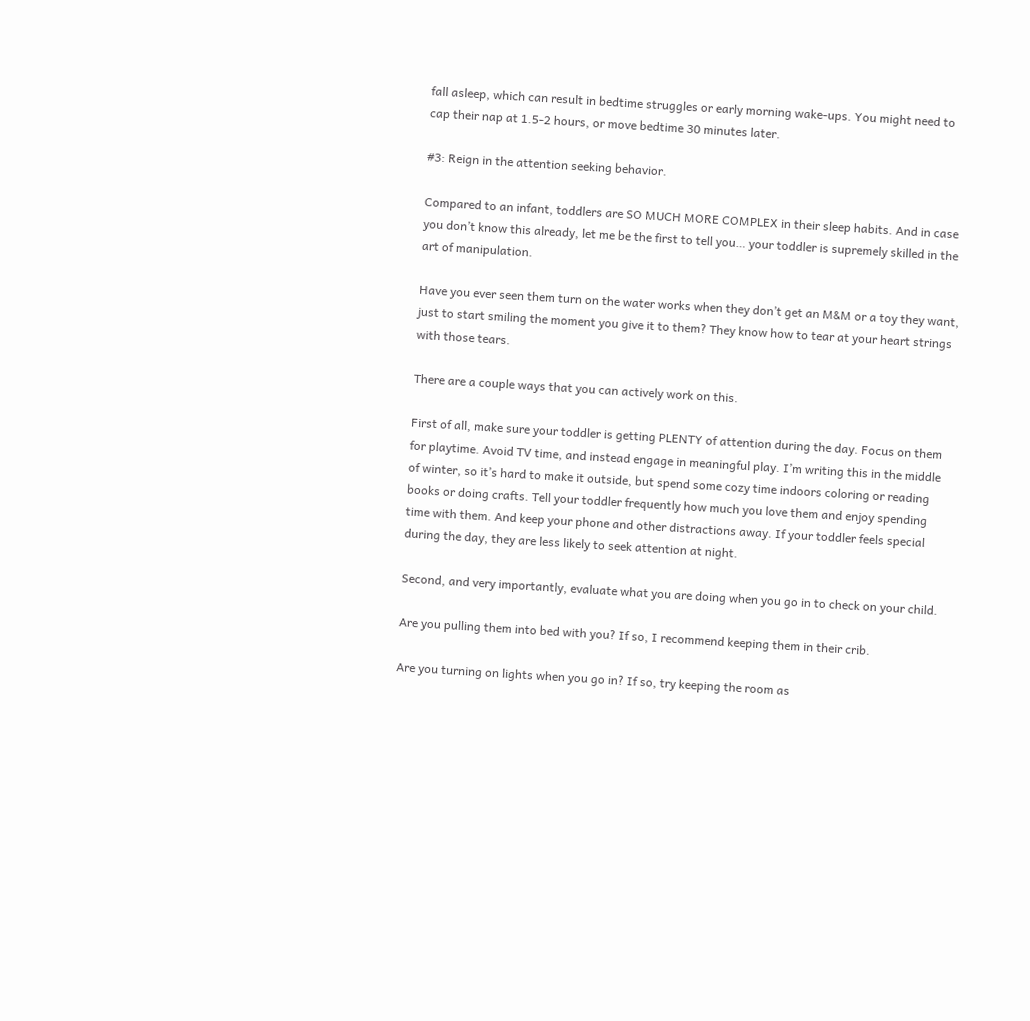fall asleep, which can result in bedtime struggles or early morning wake-ups. You might need to cap their nap at 1.5-2 hours, or move bedtime 30 minutes later.

#3: Reign in the attention seeking behavior.

Compared to an infant, toddlers are SO MUCH MORE COMPLEX in their sleep habits. And in case you don’t know this already, let me be the first to tell you… your toddler is supremely skilled in the art of manipulation.

Have you ever seen them turn on the water works when they don’t get an M&M or a toy they want, just to start smiling the moment you give it to them? They know how to tear at your heart strings with those tears.

There are a couple ways that you can actively work on this.

First of all, make sure your toddler is getting PLENTY of attention during the day. Focus on them for playtime. Avoid TV time, and instead engage in meaningful play. I’m writing this in the middle of winter, so it’s hard to make it outside, but spend some cozy time indoors coloring or reading books or doing crafts. Tell your toddler frequently how much you love them and enjoy spending time with them. And keep your phone and other distractions away. If your toddler feels special during the day, they are less likely to seek attention at night.

Second, and very importantly, evaluate what you are doing when you go in to check on your child.

Are you pulling them into bed with you? If so, I recommend keeping them in their crib.

Are you turning on lights when you go in? If so, try keeping the room as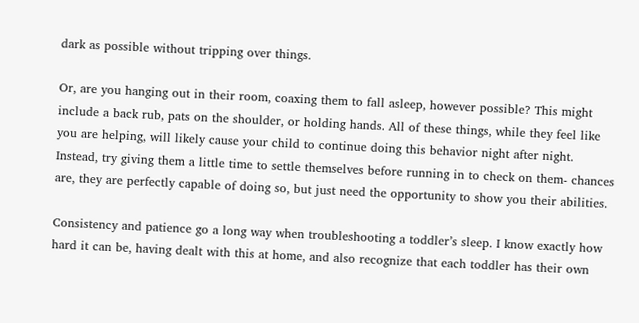dark as possible without tripping over things.

Or, are you hanging out in their room, coaxing them to fall asleep, however possible? This might include a back rub, pats on the shoulder, or holding hands. All of these things, while they feel like you are helping, will likely cause your child to continue doing this behavior night after night. Instead, try giving them a little time to settle themselves before running in to check on them- chances are, they are perfectly capable of doing so, but just need the opportunity to show you their abilities.

Consistency and patience go a long way when troubleshooting a toddler’s sleep. I know exactly how hard it can be, having dealt with this at home, and also recognize that each toddler has their own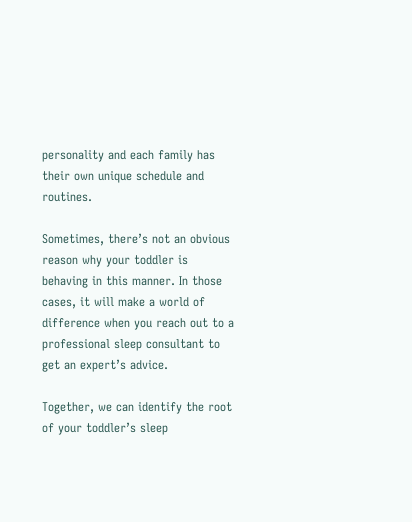personality and each family has their own unique schedule and routines.

Sometimes, there’s not an obvious reason why your toddler is behaving in this manner. In those cases, it will make a world of difference when you reach out to a professional sleep consultant to get an expert’s advice.

Together, we can identify the root of your toddler’s sleep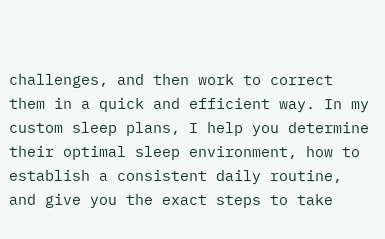challenges, and then work to correct them in a quick and efficient way. In my custom sleep plans, I help you determine their optimal sleep environment, how to establish a consistent daily routine, and give you the exact steps to take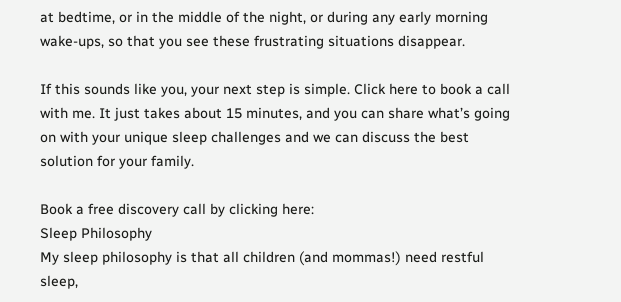at bedtime, or in the middle of the night, or during any early morning wake-ups, so that you see these frustrating situations disappear.

If this sounds like you, your next step is simple. Click here to book a call with me. It just takes about 15 minutes, and you can share what’s going on with your unique sleep challenges and we can discuss the best solution for your family.

Book a free discovery call by clicking here:
Sleep Philosophy
My sleep philosophy is that all children (and mommas!) need restful sleep,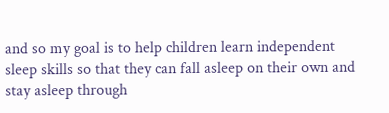and so my goal is to help children learn independent sleep skills so that they can fall asleep on their own and stay asleep through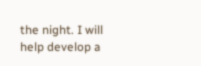the night. I will help develop a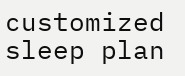customized sleep plan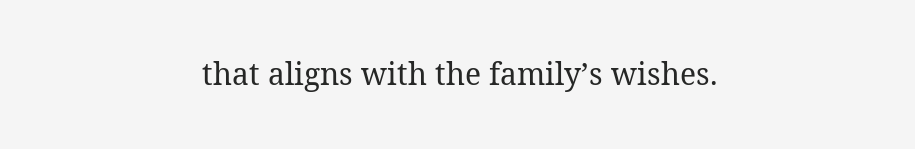that aligns with the family’s wishes.